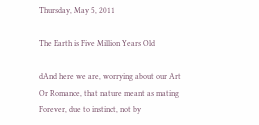Thursday, May 5, 2011

The Earth is Five Million Years Old

dAnd here we are, worrying about our Art
Or Romance, that nature meant as mating
Forever, due to instinct, not by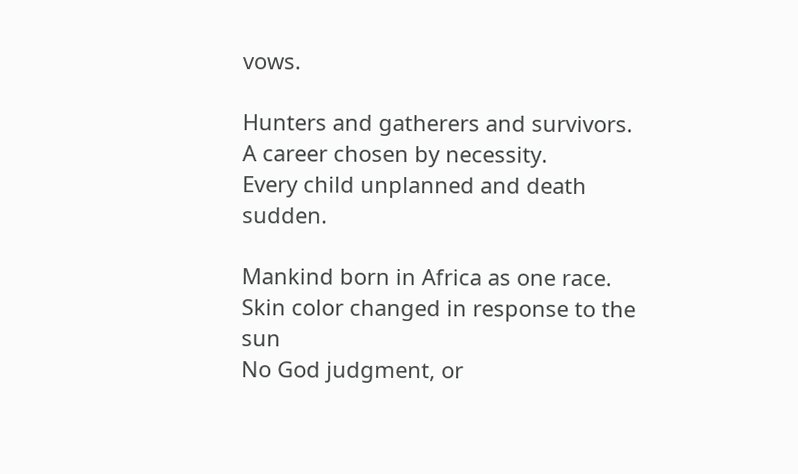vows.

Hunters and gatherers and survivors.
A career chosen by necessity.
Every child unplanned and death sudden.

Mankind born in Africa as one race.
Skin color changed in response to the sun
No God judgment, or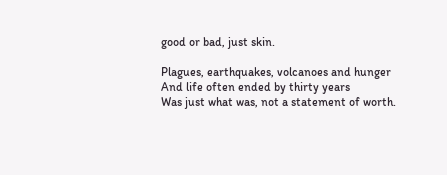good or bad, just skin.

Plagues, earthquakes, volcanoes and hunger
And life often ended by thirty years
Was just what was, not a statement of worth.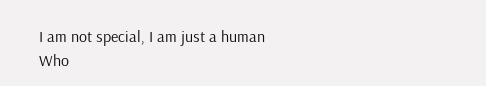I am not special, I am just a human
Who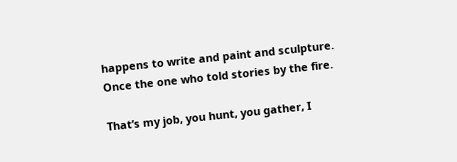happens to write and paint and sculpture.
Once the one who told stories by the fire.

That’s my job, you hunt, you gather, I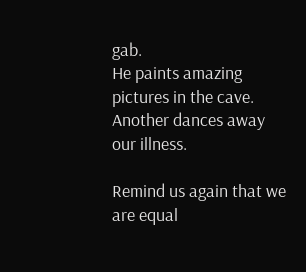gab.
He paints amazing pictures in the cave.
Another dances away our illness.

Remind us again that we are equal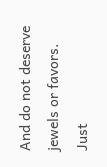And do not deserve jewels or favors.
Just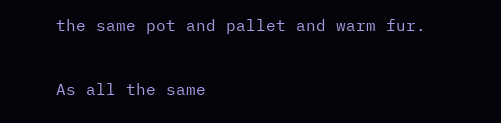the same pot and pallet and warm fur.

As all the same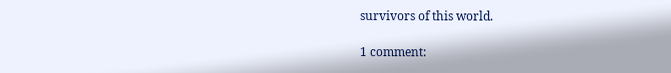survivors of this world.

1 comment: